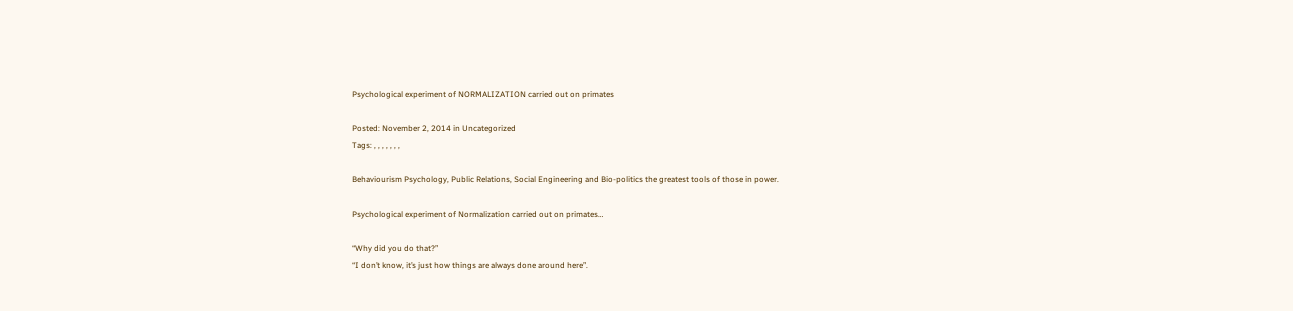Psychological experiment of NORMALIZATION carried out on primates

Posted: November 2, 2014 in Uncategorized
Tags: , , , , , , ,

Behaviourism Psychology, Public Relations, Social Engineering and Bio-politics the greatest tools of those in power.

Psychological experiment of Normalization carried out on primates…

“Why did you do that?”
“I don’t know, it’s just how things are always done around here”.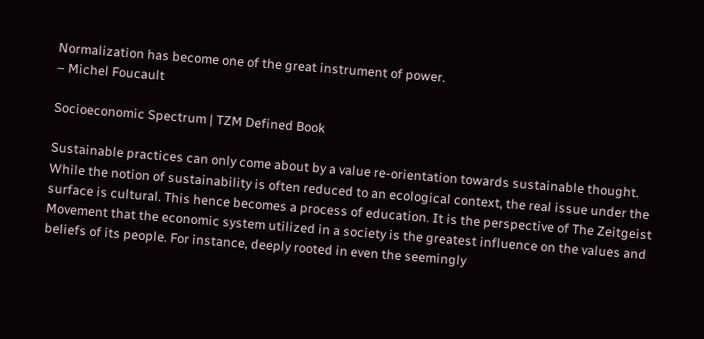Normalization has become one of the great instrument of power.
– Michel Foucault

Socioeconomic Spectrum | TZM Defined Book

Sustainable practices can only come about by a value re-orientation towards sustainable thought. While the notion of sustainability is often reduced to an ecological context, the real issue under the surface is cultural. This hence becomes a process of education. It is the perspective of The Zeitgeist Movement that the economic system utilized in a society is the greatest influence on the values and beliefs of its people. For instance, deeply rooted in even the seemingly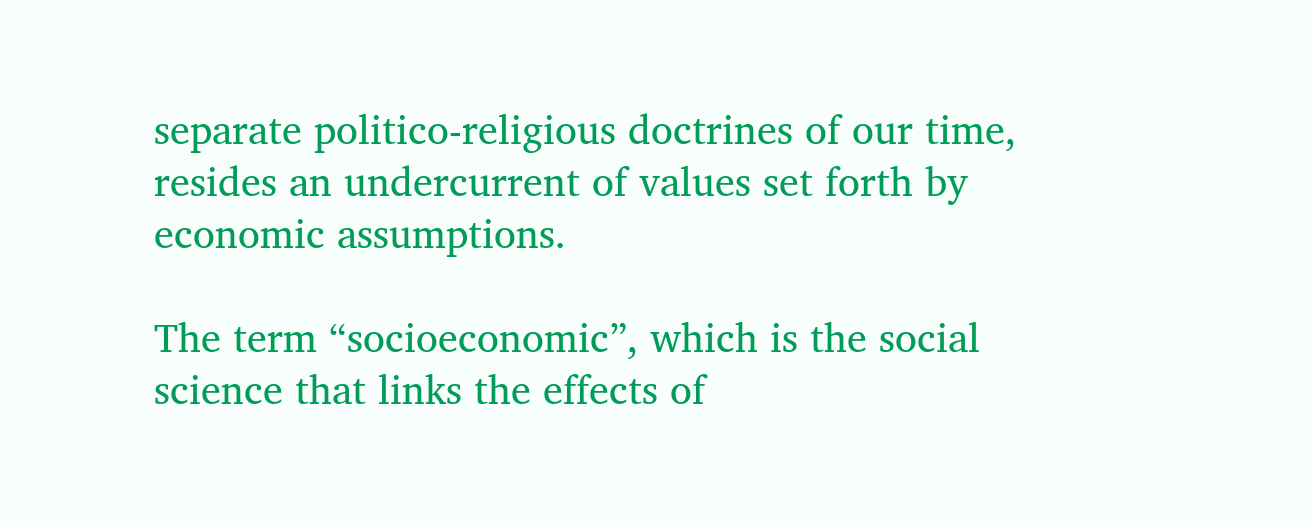separate politico-religious doctrines of our time, resides an undercurrent of values set forth by economic assumptions.

The term “socioeconomic”, which is the social science that links the effects of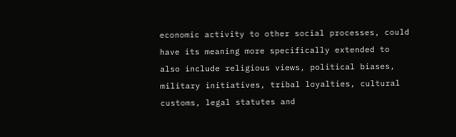economic activity to other social processes, could have its meaning more specifically extended to also include religious views, political biases, military initiatives, tribal loyalties, cultural customs, legal statutes and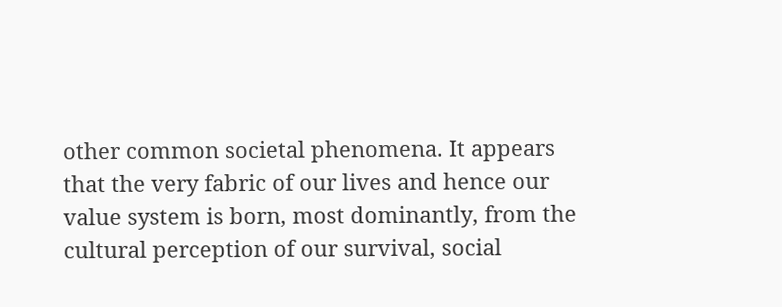other common societal phenomena. It appears that the very fabric of our lives and hence our value system is born, most dominantly, from the cultural perception of our survival, social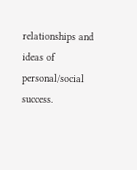relationships and ideas of personal/social success.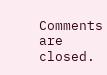Comments are closed.